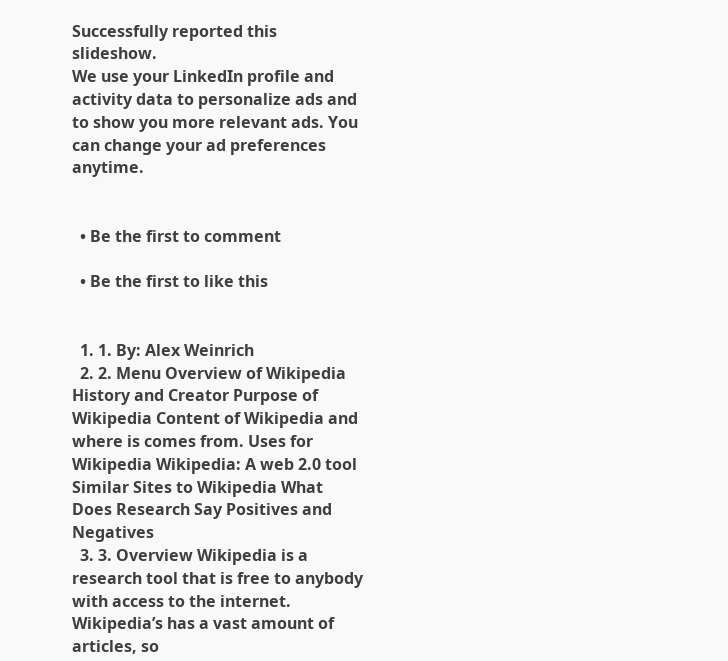Successfully reported this slideshow.
We use your LinkedIn profile and activity data to personalize ads and to show you more relevant ads. You can change your ad preferences anytime.


  • Be the first to comment

  • Be the first to like this


  1. 1. By: Alex Weinrich
  2. 2. Menu Overview of Wikipedia History and Creator Purpose of Wikipedia Content of Wikipedia and where is comes from. Uses for Wikipedia Wikipedia: A web 2.0 tool Similar Sites to Wikipedia What Does Research Say Positives and Negatives
  3. 3. Overview Wikipedia is a research tool that is free to anybody with access to the internet. Wikipedia’s has a vast amount of articles, so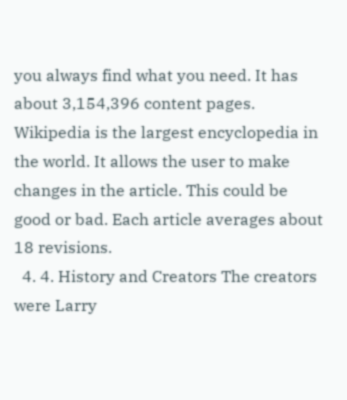you always find what you need. It has about 3,154,396 content pages. Wikipedia is the largest encyclopedia in the world. It allows the user to make changes in the article. This could be good or bad. Each article averages about 18 revisions.
  4. 4. History and Creators The creators were Larry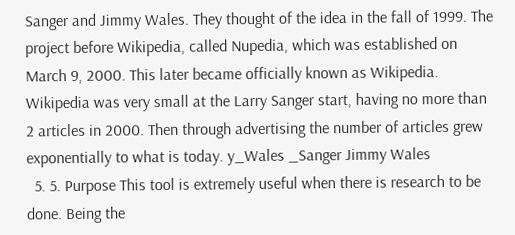Sanger and Jimmy Wales. They thought of the idea in the fall of 1999. The project before Wikipedia, called Nupedia, which was established on March 9, 2000. This later became officially known as Wikipedia. Wikipedia was very small at the Larry Sanger start, having no more than 2 articles in 2000. Then through advertising the number of articles grew exponentially to what is today. y_Wales _Sanger Jimmy Wales
  5. 5. Purpose This tool is extremely useful when there is research to be done. Being the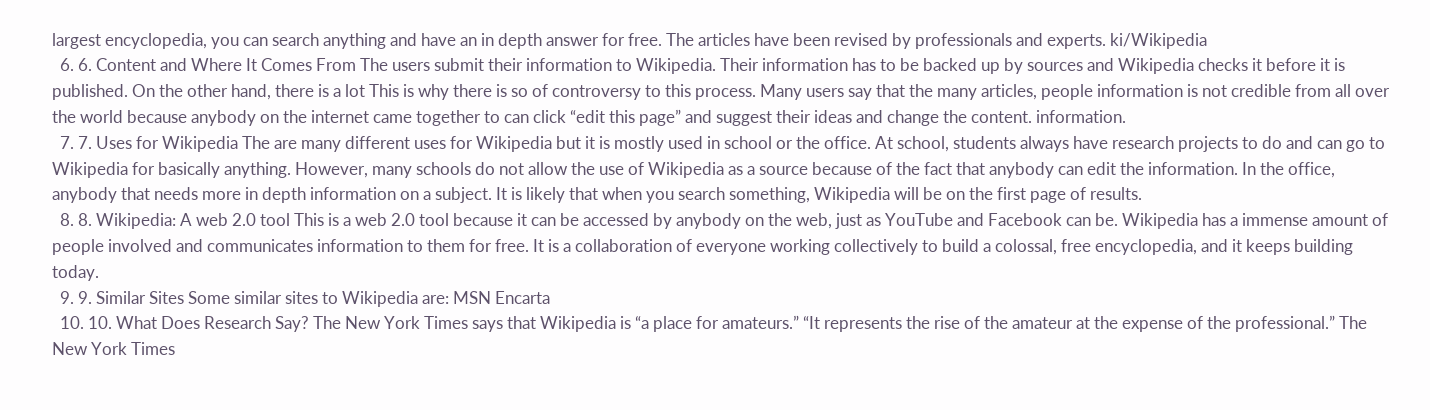largest encyclopedia, you can search anything and have an in depth answer for free. The articles have been revised by professionals and experts. ki/Wikipedia
  6. 6. Content and Where It Comes From The users submit their information to Wikipedia. Their information has to be backed up by sources and Wikipedia checks it before it is published. On the other hand, there is a lot This is why there is so of controversy to this process. Many users say that the many articles, people information is not credible from all over the world because anybody on the internet came together to can click “edit this page” and suggest their ideas and change the content. information.
  7. 7. Uses for Wikipedia The are many different uses for Wikipedia but it is mostly used in school or the office. At school, students always have research projects to do and can go to Wikipedia for basically anything. However, many schools do not allow the use of Wikipedia as a source because of the fact that anybody can edit the information. In the office, anybody that needs more in depth information on a subject. It is likely that when you search something, Wikipedia will be on the first page of results.
  8. 8. Wikipedia: A web 2.0 tool This is a web 2.0 tool because it can be accessed by anybody on the web, just as YouTube and Facebook can be. Wikipedia has a immense amount of people involved and communicates information to them for free. It is a collaboration of everyone working collectively to build a colossal, free encyclopedia, and it keeps building today.
  9. 9. Similar Sites Some similar sites to Wikipedia are: MSN Encarta
  10. 10. What Does Research Say? The New York Times says that Wikipedia is “a place for amateurs.” “It represents the rise of the amateur at the expense of the professional.” The New York Times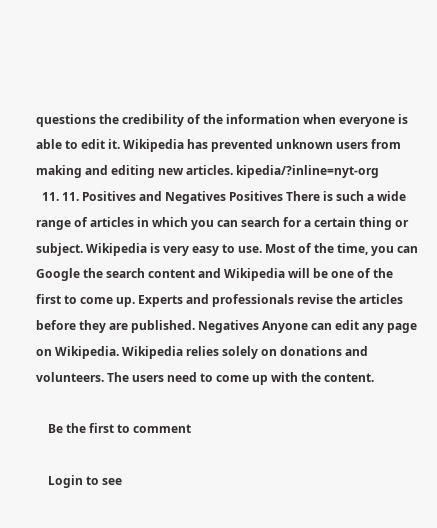questions the credibility of the information when everyone is able to edit it. Wikipedia has prevented unknown users from making and editing new articles. kipedia/?inline=nyt-org
  11. 11. Positives and Negatives Positives There is such a wide range of articles in which you can search for a certain thing or subject. Wikipedia is very easy to use. Most of the time, you can Google the search content and Wikipedia will be one of the first to come up. Experts and professionals revise the articles before they are published. Negatives Anyone can edit any page on Wikipedia. Wikipedia relies solely on donations and volunteers. The users need to come up with the content.

    Be the first to comment

    Login to see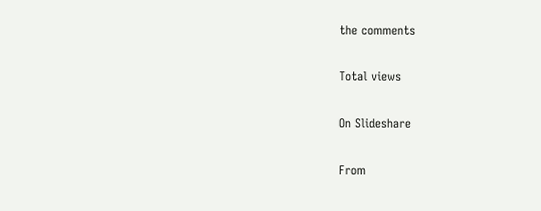the comments


Total views


On Slideshare


From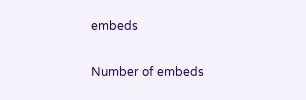embeds


Number of embeds